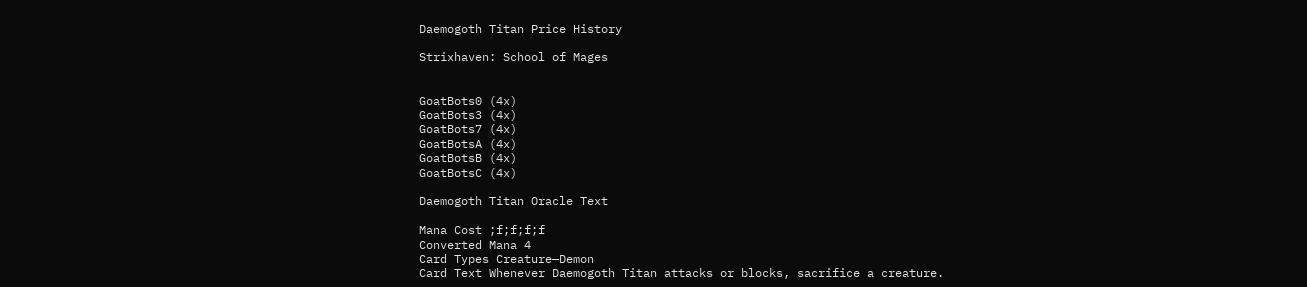Daemogoth Titan Price History

Strixhaven: School of Mages


GoatBots0 (4x)
GoatBots3 (4x)
GoatBots7 (4x)
GoatBotsA (4x)
GoatBotsB (4x)
GoatBotsC (4x)

Daemogoth Titan Oracle Text

Mana Cost ;f;f;f;f
Converted Mana 4
Card Types Creature—Demon
Card Text Whenever Daemogoth Titan attacks or blocks, sacrifice a creature.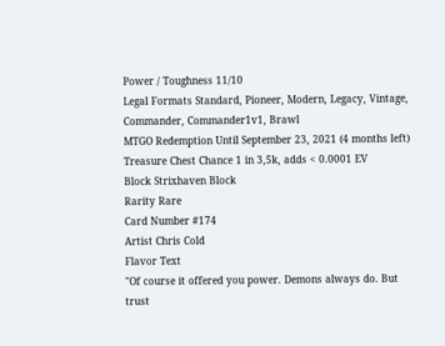Power / Toughness 11/10
Legal Formats Standard, Pioneer, Modern, Legacy, Vintage, Commander, Commander1v1, Brawl
MTGO Redemption Until September 23, 2021 (4 months left)
Treasure Chest Chance 1 in 3,5k, adds < 0.0001 EV
Block Strixhaven Block
Rarity Rare
Card Number #174
Artist Chris Cold
Flavor Text
"Of course it offered you power. Demons always do. But trust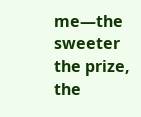me—the sweeter the prize, the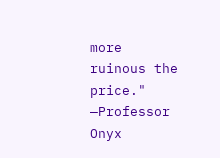more ruinous the price."
—Professor Onyx